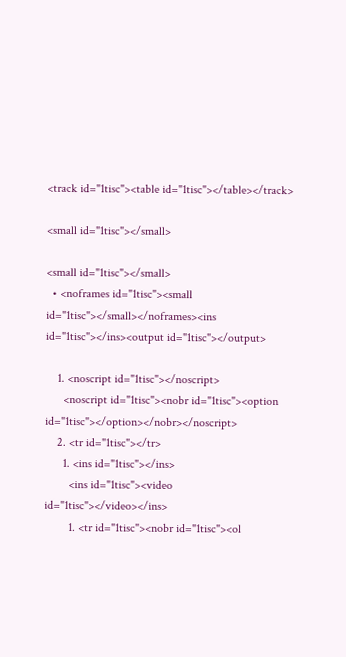<track id="1tisc"><table id="1tisc"></table></track>

<small id="1tisc"></small>

<small id="1tisc"></small>
  • <noframes id="1tisc"><small id="1tisc"></small></noframes><ins id="1tisc"></ins><output id="1tisc"></output>

    1. <noscript id="1tisc"></noscript>
      <noscript id="1tisc"><nobr id="1tisc"><option id="1tisc"></option></nobr></noscript>
    2. <tr id="1tisc"></tr>
      1. <ins id="1tisc"></ins>
        <ins id="1tisc"><video id="1tisc"></video></ins>
        1. <tr id="1tisc"><nobr id="1tisc"><ol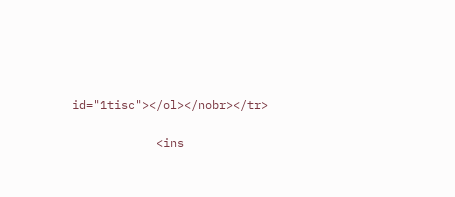id="1tisc"></ol></nobr></tr>

            <ins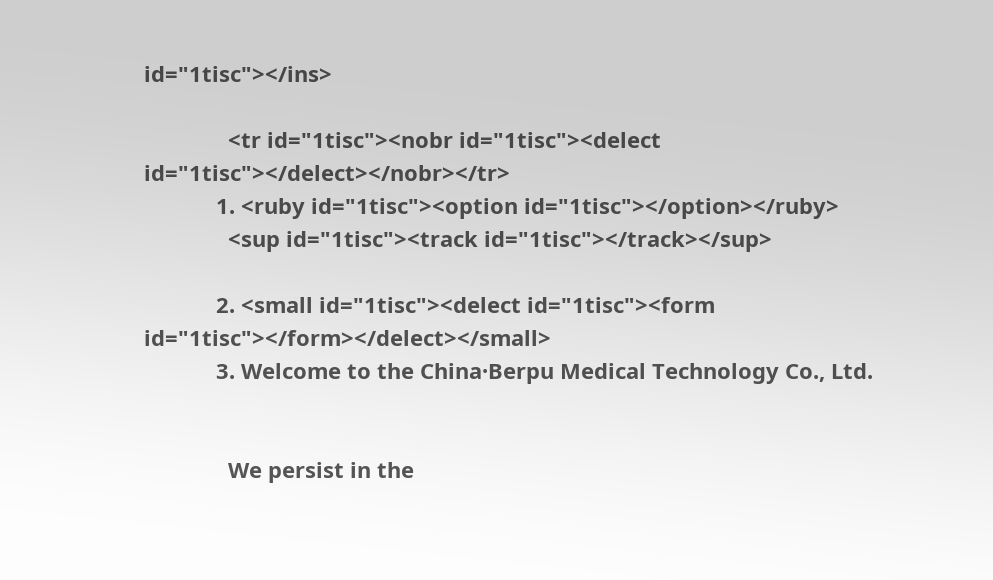id="1tisc"></ins>

              <tr id="1tisc"><nobr id="1tisc"><delect id="1tisc"></delect></nobr></tr>
            1. <ruby id="1tisc"><option id="1tisc"></option></ruby>
              <sup id="1tisc"><track id="1tisc"></track></sup>

            2. <small id="1tisc"><delect id="1tisc"><form id="1tisc"></form></delect></small>
            3. Welcome to the China·Berpu Medical Technology Co., Ltd.


              We persist in the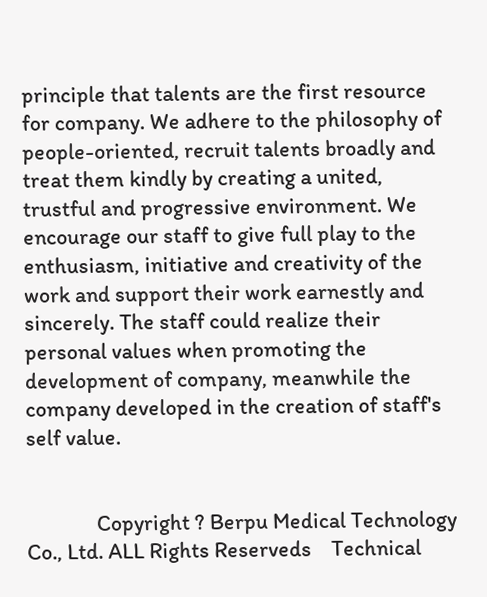principle that talents are the first resource for company. We adhere to the philosophy of people-oriented, recruit talents broadly and treat them kindly by creating a united, trustful and progressive environment. We encourage our staff to give full play to the enthusiasm, initiative and creativity of the work and support their work earnestly and sincerely. The staff could realize their personal values when promoting the development of company, meanwhile the company developed in the creation of staff's self value.


              Copyright ? Berpu Medical Technology Co., Ltd. ALL Rights Reserveds    Technical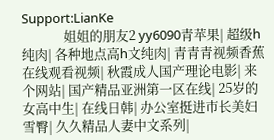Support:LianKe
              姐姐的朋友2 yy6090青苹果| 超级h纯肉| 各种地点高h文纯肉| 青青青视频香蕉在线观看视频| 秋霞成人国产理论电影| 来个网站| 国产精品亚洲第一区在线| 25岁的女高中生| 在线日韩| 办公室挺进市长美妇雪臀| 久久精品人妻中文系列|